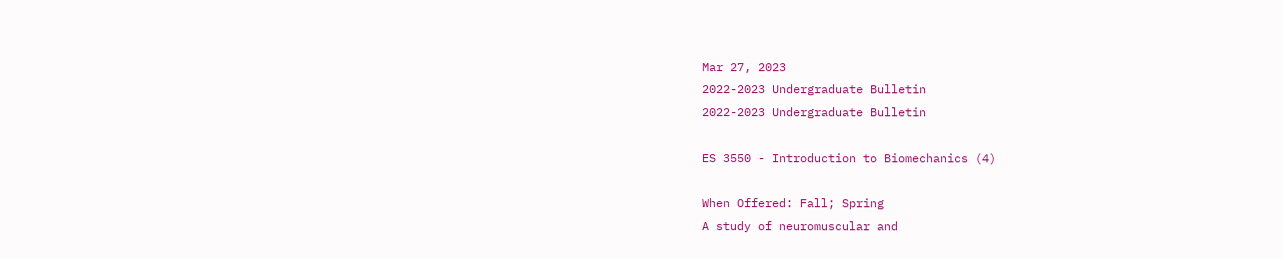Mar 27, 2023
2022-2023 Undergraduate Bulletin
2022-2023 Undergraduate Bulletin

ES 3550 - Introduction to Biomechanics (4)

When Offered: Fall; Spring
A study of neuromuscular and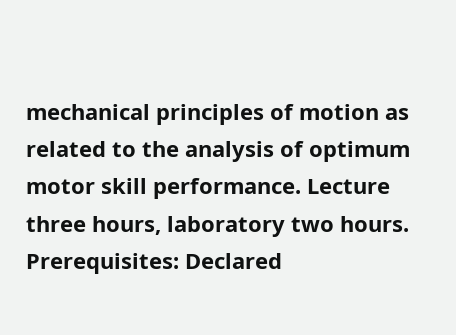mechanical principles of motion as related to the analysis of optimum motor skill performance. Lecture three hours, laboratory two hours.
Prerequisites: Declared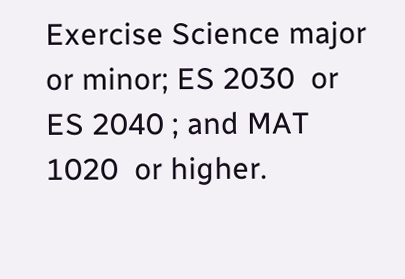Exercise Science major or minor; ES 2030  or ES 2040 ; and MAT 1020  or higher.